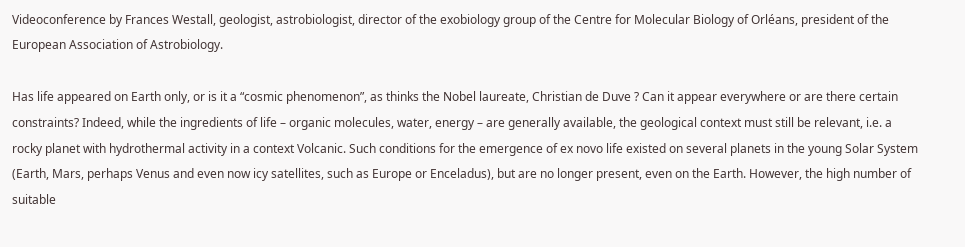Videoconference by Frances Westall, geologist, astrobiologist, director of the exobiology group of the Centre for Molecular Biology of Orléans, president of the European Association of Astrobiology.

Has life appeared on Earth only, or is it a “cosmic phenomenon”, as thinks the Nobel laureate, Christian de Duve ? Can it appear everywhere or are there certain constraints? Indeed, while the ingredients of life – organic molecules, water, energy – are generally available, the geological context must still be relevant, i.e. a rocky planet with hydrothermal activity in a context Volcanic. Such conditions for the emergence of ex novo life existed on several planets in the young Solar System (Earth, Mars, perhaps Venus and even now icy satellites, such as Europe or Enceladus), but are no longer present, even on the Earth. However, the high number of suitable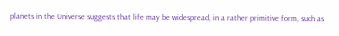planets in the Universe suggests that life may be widespread, in a rather primitive form, such as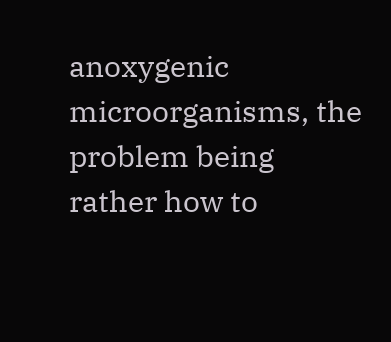anoxygenic microorganisms, the problem being rather how to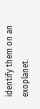identify them on an exoplanet.